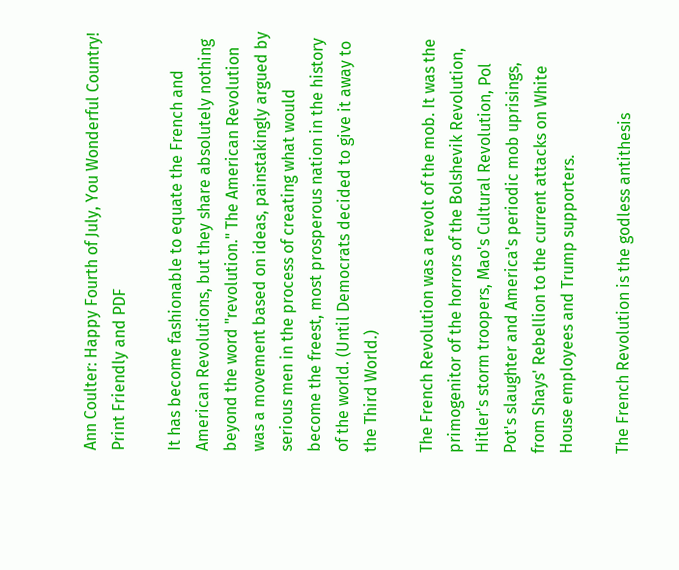Ann Coulter: Happy Fourth of July, You Wonderful Country!
Print Friendly and PDF

It has become fashionable to equate the French and American Revolutions, but they share absolutely nothing beyond the word "revolution." The American Revolution was a movement based on ideas, painstakingly argued by serious men in the process of creating what would become the freest, most prosperous nation in the history of the world. (Until Democrats decided to give it away to the Third World.)

The French Revolution was a revolt of the mob. It was the primogenitor of the horrors of the Bolshevik Revolution, Hitler's storm troopers, Mao's Cultural Revolution, Pol Pot's slaughter and America's periodic mob uprisings, from Shays' Rebellion to the current attacks on White House employees and Trump supporters.

The French Revolution is the godless antithesis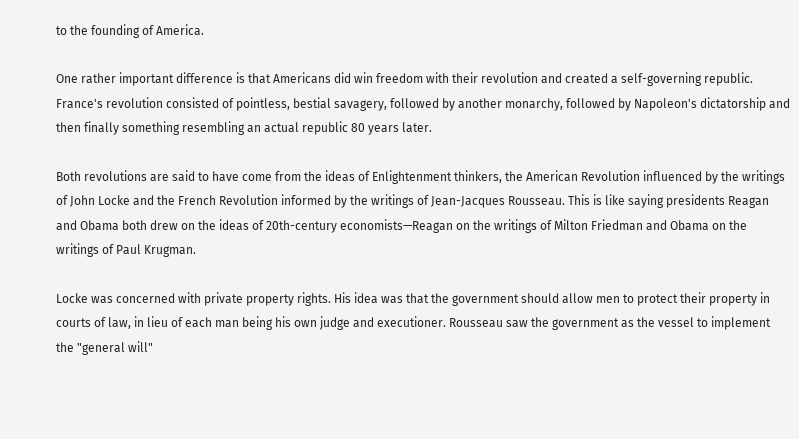to the founding of America.

One rather important difference is that Americans did win freedom with their revolution and created a self-governing republic. France's revolution consisted of pointless, bestial savagery, followed by another monarchy, followed by Napoleon's dictatorship and then finally something resembling an actual republic 80 years later.

Both revolutions are said to have come from the ideas of Enlightenment thinkers, the American Revolution influenced by the writings of John Locke and the French Revolution informed by the writings of Jean-Jacques Rousseau. This is like saying presidents Reagan and Obama both drew on the ideas of 20th-century economists—Reagan on the writings of Milton Friedman and Obama on the writings of Paul Krugman.

Locke was concerned with private property rights. His idea was that the government should allow men to protect their property in courts of law, in lieu of each man being his own judge and executioner. Rousseau saw the government as the vessel to implement the "general will"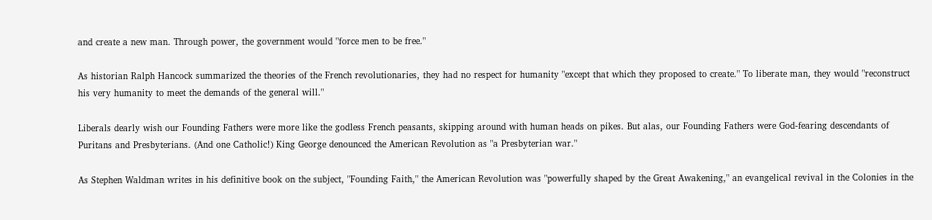and create a new man. Through power, the government would "force men to be free."

As historian Ralph Hancock summarized the theories of the French revolutionaries, they had no respect for humanity "except that which they proposed to create." To liberate man, they would "reconstruct his very humanity to meet the demands of the general will."

Liberals dearly wish our Founding Fathers were more like the godless French peasants, skipping around with human heads on pikes. But alas, our Founding Fathers were God-fearing descendants of Puritans and Presbyterians. (And one Catholic!) King George denounced the American Revolution as "a Presbyterian war."

As Stephen Waldman writes in his definitive book on the subject, "Founding Faith," the American Revolution was "powerfully shaped by the Great Awakening," an evangelical revival in the Colonies in the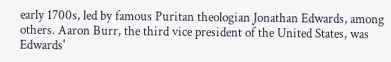early 1700s, led by famous Puritan theologian Jonathan Edwards, among others. Aaron Burr, the third vice president of the United States, was Edwards'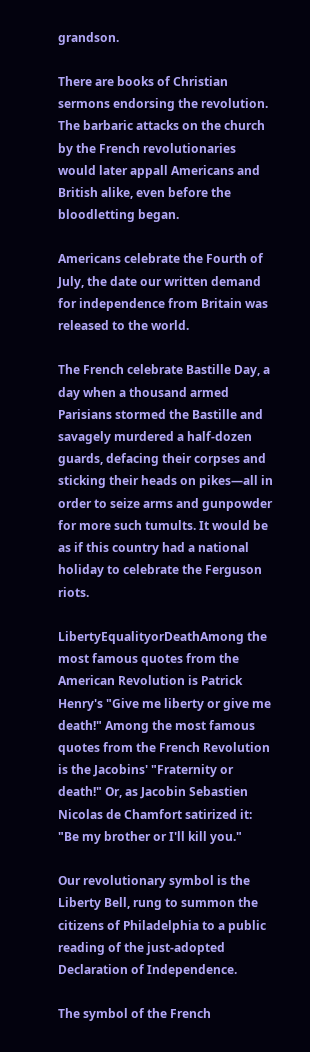grandson.

There are books of Christian sermons endorsing the revolution. The barbaric attacks on the church by the French revolutionaries would later appall Americans and British alike, even before the bloodletting began.

Americans celebrate the Fourth of July, the date our written demand for independence from Britain was released to the world.

The French celebrate Bastille Day, a day when a thousand armed Parisians stormed the Bastille and savagely murdered a half-dozen guards, defacing their corpses and sticking their heads on pikes—all in order to seize arms and gunpowder for more such tumults. It would be as if this country had a national holiday to celebrate the Ferguson riots.

LibertyEqualityorDeathAmong the most famous quotes from the American Revolution is Patrick Henry's "Give me liberty or give me death!" Among the most famous quotes from the French Revolution is the Jacobins' "Fraternity or death!" Or, as Jacobin Sebastien Nicolas de Chamfort satirized it: "Be my brother or I'll kill you."

Our revolutionary symbol is the Liberty Bell, rung to summon the citizens of Philadelphia to a public reading of the just-adopted Declaration of Independence.

The symbol of the French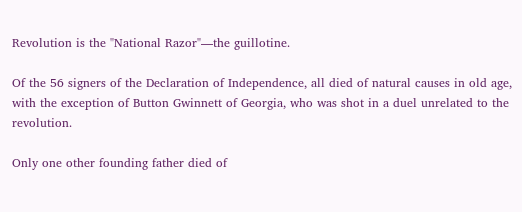Revolution is the "National Razor"—the guillotine.

Of the 56 signers of the Declaration of Independence, all died of natural causes in old age, with the exception of Button Gwinnett of Georgia, who was shot in a duel unrelated to the revolution.

Only one other founding father died of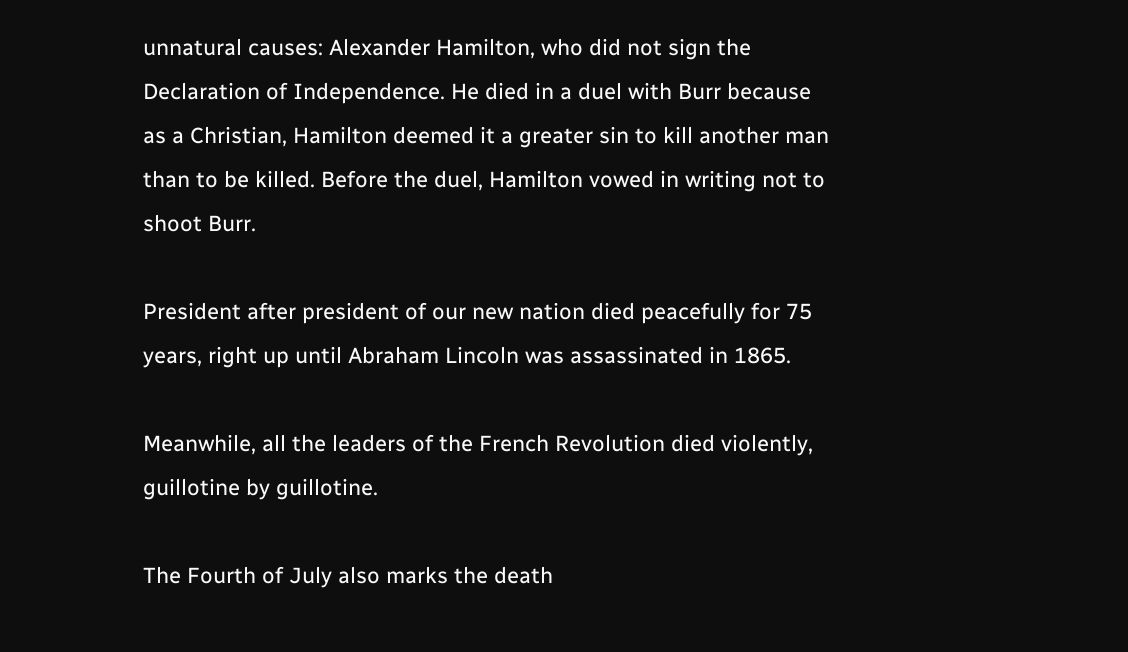unnatural causes: Alexander Hamilton, who did not sign the Declaration of Independence. He died in a duel with Burr because as a Christian, Hamilton deemed it a greater sin to kill another man than to be killed. Before the duel, Hamilton vowed in writing not to shoot Burr.

President after president of our new nation died peacefully for 75 years, right up until Abraham Lincoln was assassinated in 1865.

Meanwhile, all the leaders of the French Revolution died violently, guillotine by guillotine.

The Fourth of July also marks the death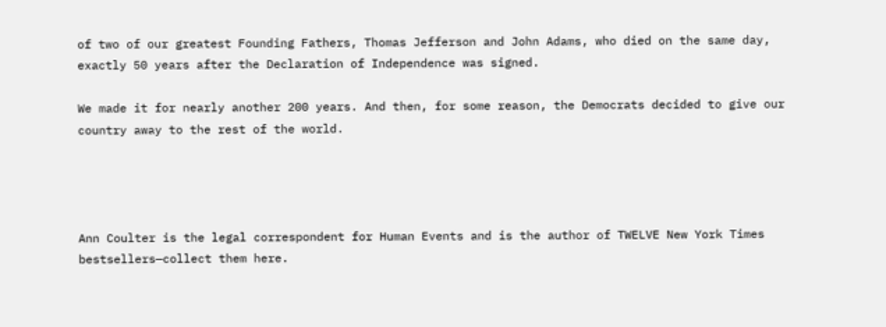of two of our greatest Founding Fathers, Thomas Jefferson and John Adams, who died on the same day, exactly 50 years after the Declaration of Independence was signed.

We made it for nearly another 200 years. And then, for some reason, the Democrats decided to give our country away to the rest of the world.




Ann Coulter is the legal correspondent for Human Events and is the author of TWELVE New York Times bestsellers—collect them here.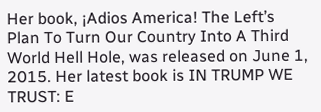Her book, ¡Adios America! The Left’s Plan To Turn Our Country Into A Third World Hell Hole, was released on June 1, 2015. Her latest book is IN TRUMP WE TRUST: E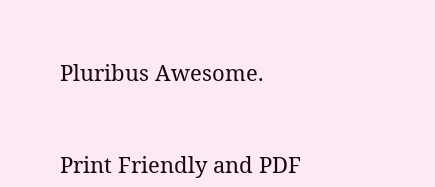Pluribus Awesome.


Print Friendly and PDF